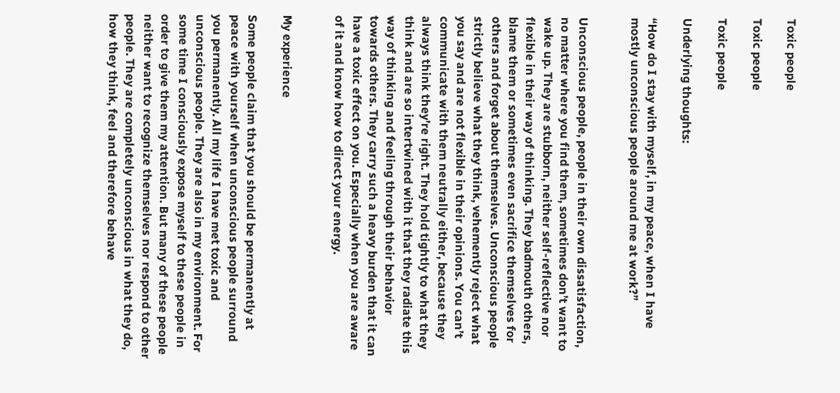Toxic people

Toxic people

Toxic people

Underlying thoughts:

“How do I stay with myself, in my peace, when I have mostly unconscious people around me at work?”


Unconscious people, people in their own dissatisfaction, no matter where you find them, sometimes don’t want to wake up. They are stubborn, neither self-reflective nor flexible in their way of thinking. They badmouth others, blame them or sometimes even sacrifice themselves for others and forget about themselves. Unconscious people strictly believe what they think, vehemently reject what you say and are not flexible in their opinions. You can’t communicate with them neutrally either, because they always think they’re right. They hold tightly to what they think and are so intertwined with it that they radiate this way of thinking and feeling through their behavior towards others. They carry such a heavy burden that it can have a toxic effect on you. Especially when you are aware of it and know how to direct your energy.


My experience

Some people claim that you should be permanently at peace with yourself when unconscious people surround you permanently. All my life I have met toxic and unconscious people. They are also in my environment. For some time I consciously expose myself to these people in order to give them my attention. But many of these people neither want to recognize themselves nor respond to other people. They are completely unconscious in what they do, how they think, feel and therefore behave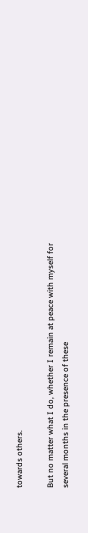towards others.

But no matter what I do, whether I remain at peace with myself for several months in the presence of these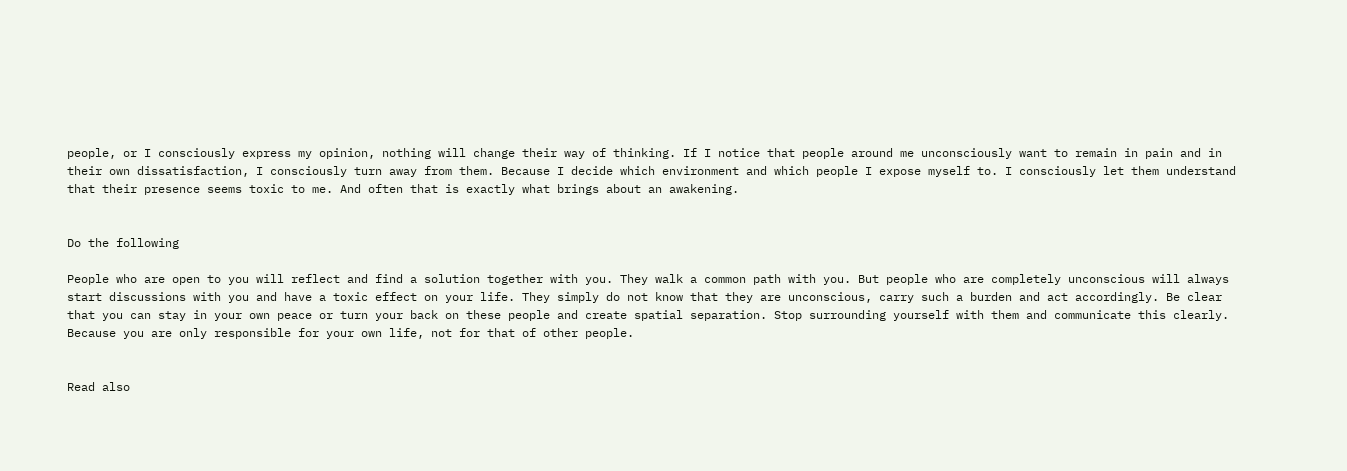people, or I consciously express my opinion, nothing will change their way of thinking. If I notice that people around me unconsciously want to remain in pain and in their own dissatisfaction, I consciously turn away from them. Because I decide which environment and which people I expose myself to. I consciously let them understand that their presence seems toxic to me. And often that is exactly what brings about an awakening.


Do the following

People who are open to you will reflect and find a solution together with you. They walk a common path with you. But people who are completely unconscious will always start discussions with you and have a toxic effect on your life. They simply do not know that they are unconscious, carry such a burden and act accordingly. Be clear that you can stay in your own peace or turn your back on these people and create spatial separation. Stop surrounding yourself with them and communicate this clearly. Because you are only responsible for your own life, not for that of other people.


Read also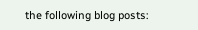the following blog posts: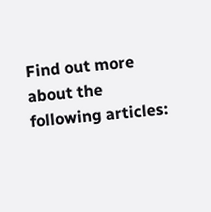Find out more about the following articles: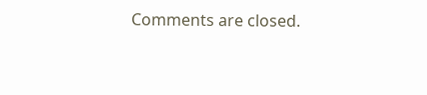Comments are closed.